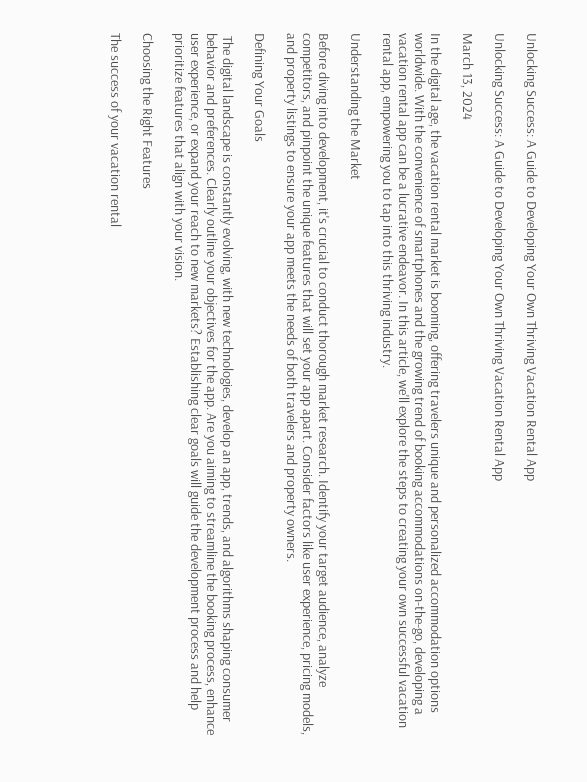Unlocking Success: A Guide to Developing Your Own Thriving Vacation Rental App

Unlocking Success: A Guide to Developing Your Own Thriving Vacation Rental App

March 13, 2024

In the digital age, the vacation rental market is booming, offering travelers unique and personalized accommodation options worldwide. With the convenience of smartphones and the growing trend of booking accommodations on-the-go, developing a vacation rental app can be a lucrative endeavor. In this article, we'll explore the steps to creating your own successful vacation rental app, empowering you to tap into this thriving industry.

Understanding the Market

Before diving into development, it's crucial to conduct thorough market research. Identify your target audience, analyze competitors, and pinpoint the unique features that will set your app apart. Consider factors like user experience, pricing models, and property listings to ensure your app meets the needs of both travelers and property owners.

Defining Your Goals

 The digital landscape is constantly evolving, with new technologies, develop an app, trends, and algorithms shaping consumer behavior and preferences. Clearly outline your objectives for the app. Are you aiming to streamline the booking process, enhance user experience, or expand your reach to new markets? Establishing clear goals will guide the development process and help prioritize features that align with your vision.

Choosing the Right Features

The success of your vacation rental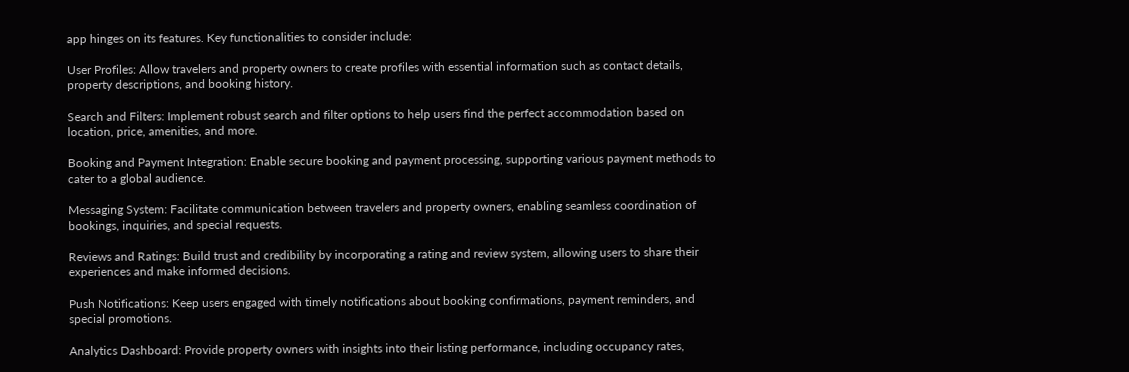app hinges on its features. Key functionalities to consider include:

User Profiles: Allow travelers and property owners to create profiles with essential information such as contact details, property descriptions, and booking history.

Search and Filters: Implement robust search and filter options to help users find the perfect accommodation based on location, price, amenities, and more.

Booking and Payment Integration: Enable secure booking and payment processing, supporting various payment methods to cater to a global audience.

Messaging System: Facilitate communication between travelers and property owners, enabling seamless coordination of bookings, inquiries, and special requests.

Reviews and Ratings: Build trust and credibility by incorporating a rating and review system, allowing users to share their experiences and make informed decisions.

Push Notifications: Keep users engaged with timely notifications about booking confirmations, payment reminders, and special promotions.

Analytics Dashboard: Provide property owners with insights into their listing performance, including occupancy rates,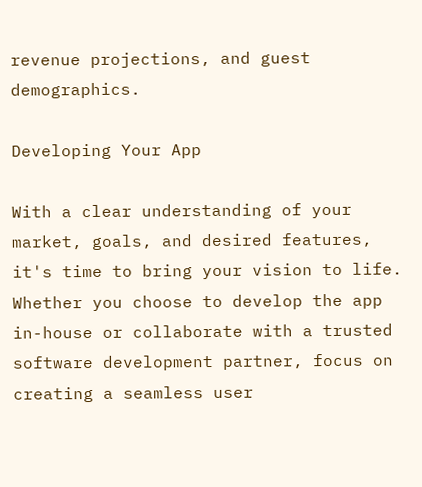revenue projections, and guest demographics.

Developing Your App

With a clear understanding of your market, goals, and desired features, it's time to bring your vision to life. Whether you choose to develop the app in-house or collaborate with a trusted software development partner, focus on creating a seamless user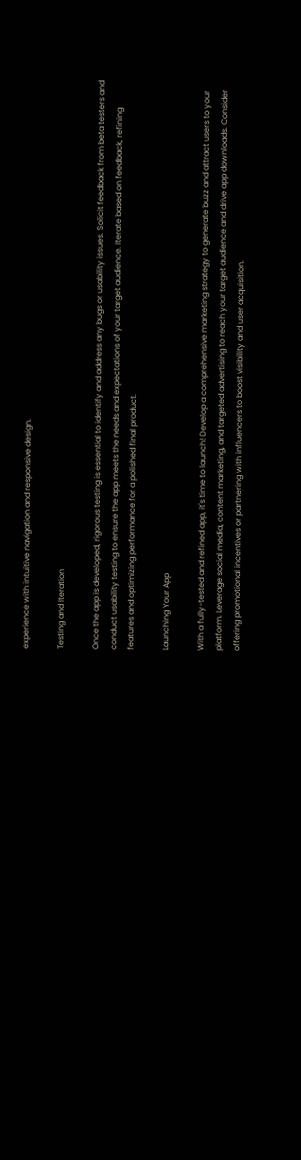experience with intuitive navigation and responsive design.

Testing and Iteration

Once the app is developed, rigorous testing is essential to identify and address any bugs or usability issues. Solicit feedback from beta testers and conduct usability testing to ensure the app meets the needs and expectations of your target audience. Iterate based on feedback, refining features and optimizing performance for a polished final product.

Launching Your App

With a fully-tested and refined app, it's time to launch! Develop a comprehensive marketing strategy to generate buzz and attract users to your platform. Leverage social media, content marketing, and targeted advertising to reach your target audience and drive app downloads. Consider offering promotional incentives or partnering with influencers to boost visibility and user acquisition.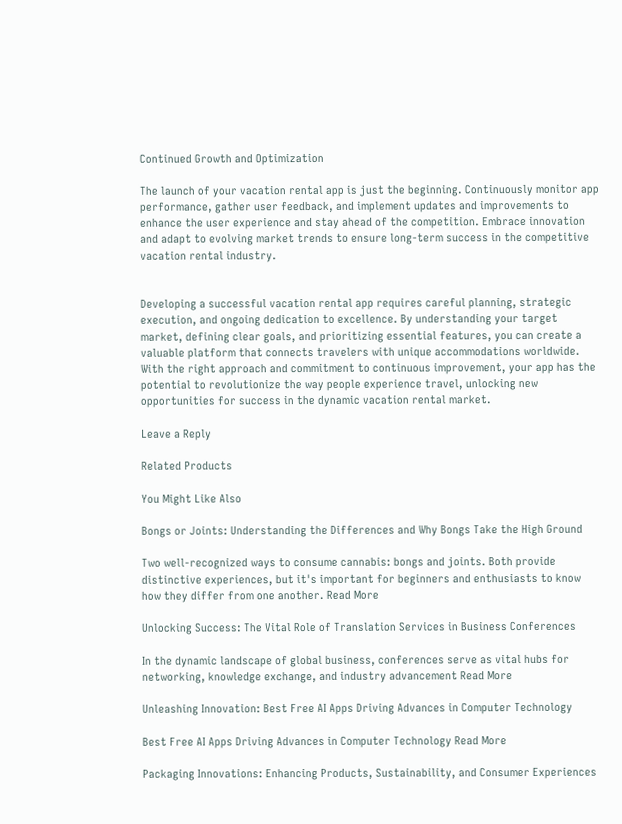Continued Growth and Optimization

The launch of your vacation rental app is just the beginning. Continuously monitor app performance, gather user feedback, and implement updates and improvements to enhance the user experience and stay ahead of the competition. Embrace innovation and adapt to evolving market trends to ensure long-term success in the competitive vacation rental industry.


Developing a successful vacation rental app requires careful planning, strategic execution, and ongoing dedication to excellence. By understanding your target market, defining clear goals, and prioritizing essential features, you can create a valuable platform that connects travelers with unique accommodations worldwide. With the right approach and commitment to continuous improvement, your app has the potential to revolutionize the way people experience travel, unlocking new opportunities for success in the dynamic vacation rental market.

Leave a Reply

Related Products

You Might Like Also

Bongs or Joints: Understanding the Differences and Why Bongs Take the High Ground

Two well-recognized ways to consume cannabis: bongs and joints. Both provide distinctive experiences, but it's important for beginners and enthusiasts to know how they differ from one another. Read More

Unlocking Success: The Vital Role of Translation Services in Business Conferences

In the dynamic landscape of global business, conferences serve as vital hubs for networking, knowledge exchange, and industry advancement Read More

Unleashing Innovation: Best Free AI Apps Driving Advances in Computer Technology

Best Free AI Apps Driving Advances in Computer Technology Read More

Packaging Innovations: Enhancing Products, Sustainability, and Consumer Experiences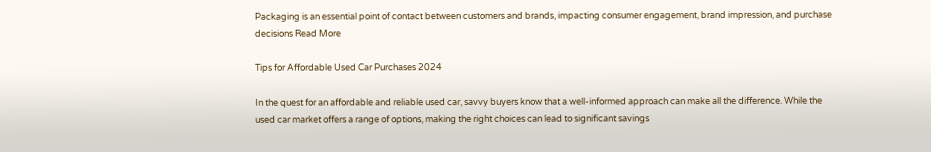Packaging is an essential point of contact between customers and brands, impacting consumer engagement, brand impression, and purchase decisions Read More

Tips for Affordable Used Car Purchases 2024

In the quest for an affordable and reliable used car, savvy buyers know that a well-informed approach can make all the difference. While the used car market offers a range of options, making the right choices can lead to significant savings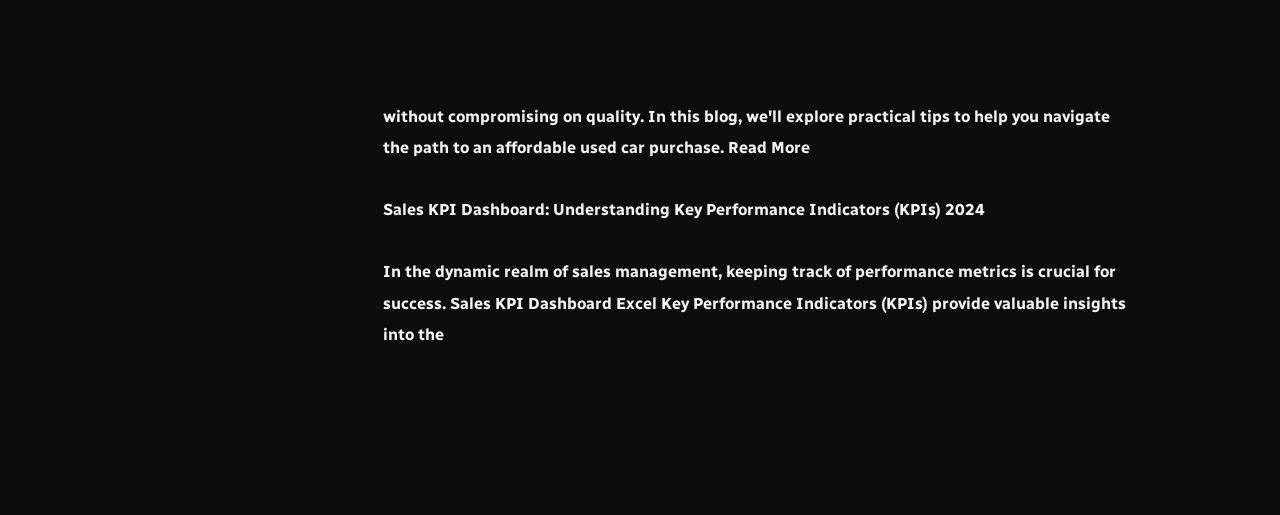without compromising on quality. In this blog, we'll explore practical tips to help you navigate the path to an affordable used car purchase. Read More

Sales KPI Dashboard: Understanding Key Performance Indicators (KPIs) 2024

In the dynamic realm of sales management, keeping track of performance metrics is crucial for success. Sales KPI Dashboard Excel Key Performance Indicators (KPIs) provide valuable insights into the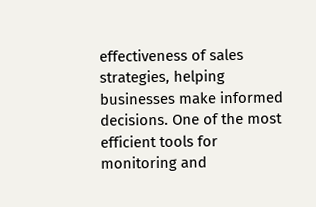effectiveness of sales strategies, helping businesses make informed decisions. One of the most efficient tools for monitoring and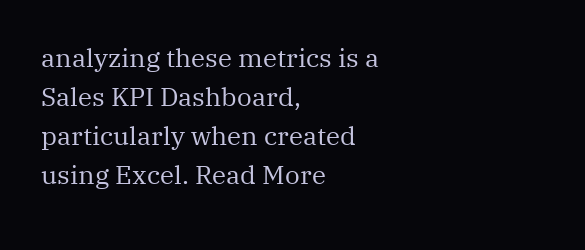analyzing these metrics is a Sales KPI Dashboard, particularly when created using Excel. Read More